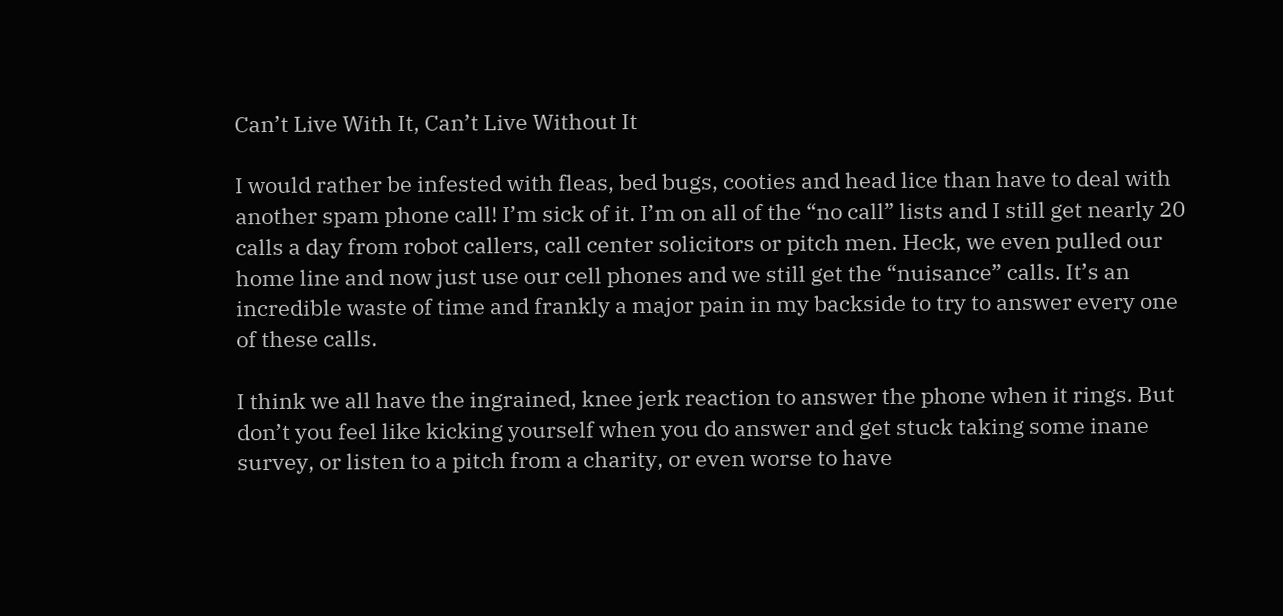Can’t Live With It, Can’t Live Without It

I would rather be infested with fleas, bed bugs, cooties and head lice than have to deal with another spam phone call! I’m sick of it. I’m on all of the “no call” lists and I still get nearly 20 calls a day from robot callers, call center solicitors or pitch men. Heck, we even pulled our home line and now just use our cell phones and we still get the “nuisance” calls. It’s an incredible waste of time and frankly a major pain in my backside to try to answer every one of these calls.

I think we all have the ingrained, knee jerk reaction to answer the phone when it rings. But don’t you feel like kicking yourself when you do answer and get stuck taking some inane survey, or listen to a pitch from a charity, or even worse to have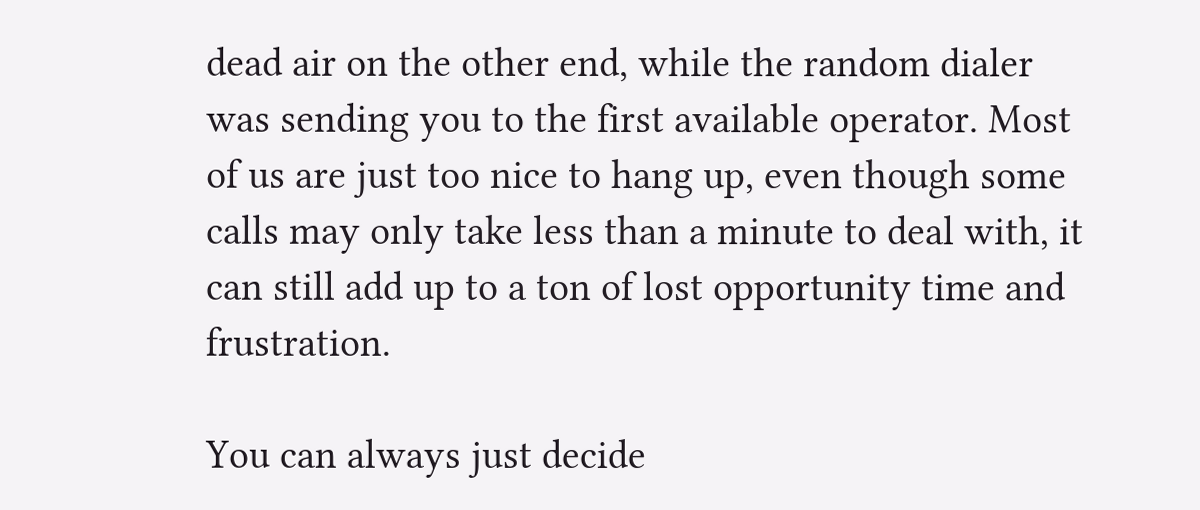dead air on the other end, while the random dialer was sending you to the first available operator. Most of us are just too nice to hang up, even though some calls may only take less than a minute to deal with, it can still add up to a ton of lost opportunity time and frustration.

You can always just decide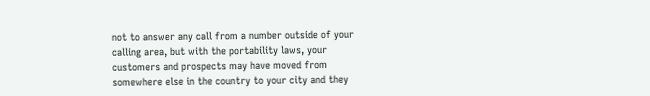not to answer any call from a number outside of your calling area, but with the portability laws, your customers and prospects may have moved from somewhere else in the country to your city and they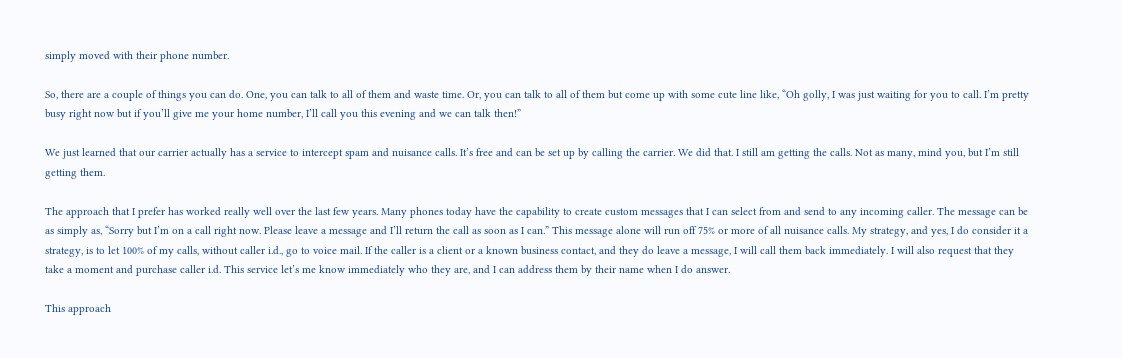simply moved with their phone number.

So, there are a couple of things you can do. One, you can talk to all of them and waste time. Or, you can talk to all of them but come up with some cute line like, “Oh golly, I was just waiting for you to call. I’m pretty busy right now but if you’ll give me your home number, I’ll call you this evening and we can talk then!”

We just learned that our carrier actually has a service to intercept spam and nuisance calls. It’s free and can be set up by calling the carrier. We did that. I still am getting the calls. Not as many, mind you, but I’m still getting them.

The approach that I prefer has worked really well over the last few years. Many phones today have the capability to create custom messages that I can select from and send to any incoming caller. The message can be as simply as, “Sorry but I’m on a call right now. Please leave a message and I’ll return the call as soon as I can.” This message alone will run off 75% or more of all nuisance calls. My strategy, and yes, I do consider it a strategy, is to let 100% of my calls, without caller i.d., go to voice mail. If the caller is a client or a known business contact, and they do leave a message, I will call them back immediately. I will also request that they take a moment and purchase caller i.d. This service let’s me know immediately who they are, and I can address them by their name when I do answer.

This approach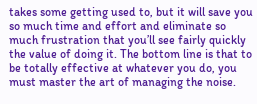takes some getting used to, but it will save you so much time and effort and eliminate so much frustration that you’ll see fairly quickly the value of doing it. The bottom line is that to be totally effective at whatever you do, you must master the art of managing the noise.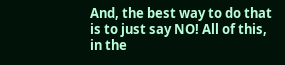And, the best way to do that is to just say NO! All of this, in the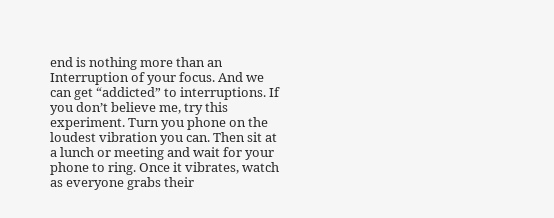end is nothing more than an Interruption of your focus. And we can get “addicted” to interruptions. If you don’t believe me, try this experiment. Turn you phone on the loudest vibration you can. Then sit at a lunch or meeting and wait for your phone to ring. Once it vibrates, watch as everyone grabs their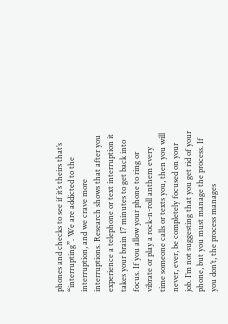phones and checks to see if it’s theirs that’s “interrupting”. We are addicted to the interruption, and we crave more interruptions. Research shows that after you experience a telephone or text interruption it takes your brain 17 minutes to get back into focus. If you allow your phone to ring or vibrate or play a rock-n-roll anthem every time someone calls or texts you, then you will never, ever, be completely focused on your job. I’m not suggesting that you get rid of your phone, but you must manage the process. If you don’t, the process manages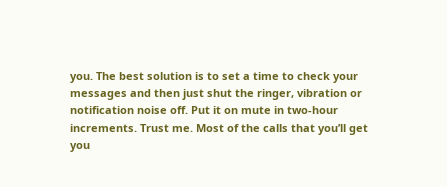you. The best solution is to set a time to check your messages and then just shut the ringer, vibration or notification noise off. Put it on mute in two-hour increments. Trust me. Most of the calls that you’ll get you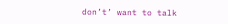don’t’ want to talk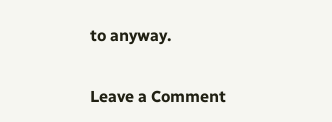to anyway.

Leave a Comment